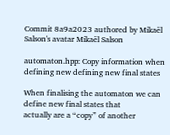Commit 8a9a2023 authored by Mikaël Salson's avatar Mikaël Salson

automaton.hpp: Copy information when defining new defining new final states

When finalising the automaton we can define new final states that
actually are a “copy” of another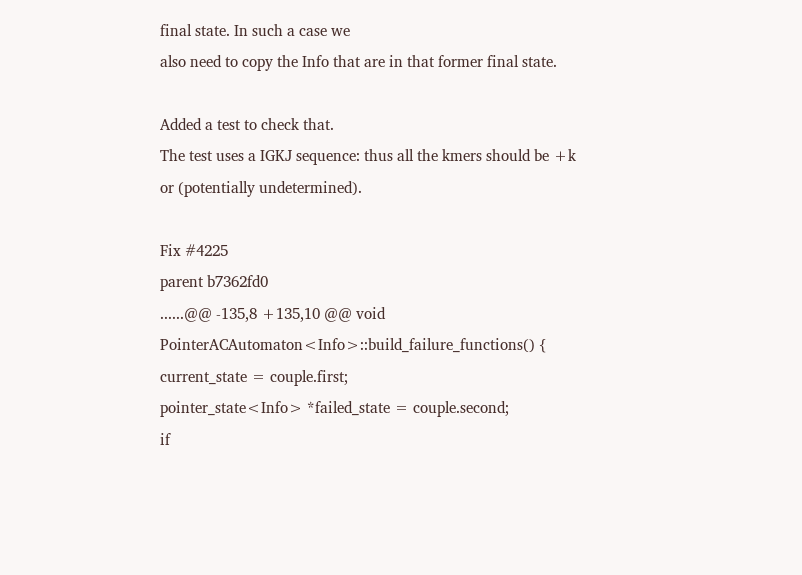final state. In such a case we
also need to copy the Info that are in that former final state.

Added a test to check that.
The test uses a IGKJ sequence: thus all the kmers should be +k
or (potentially undetermined).

Fix #4225
parent b7362fd0
......@@ -135,8 +135,10 @@ void PointerACAutomaton<Info>::build_failure_functions() {
current_state = couple.first;
pointer_state<Info> *failed_state = couple.second;
if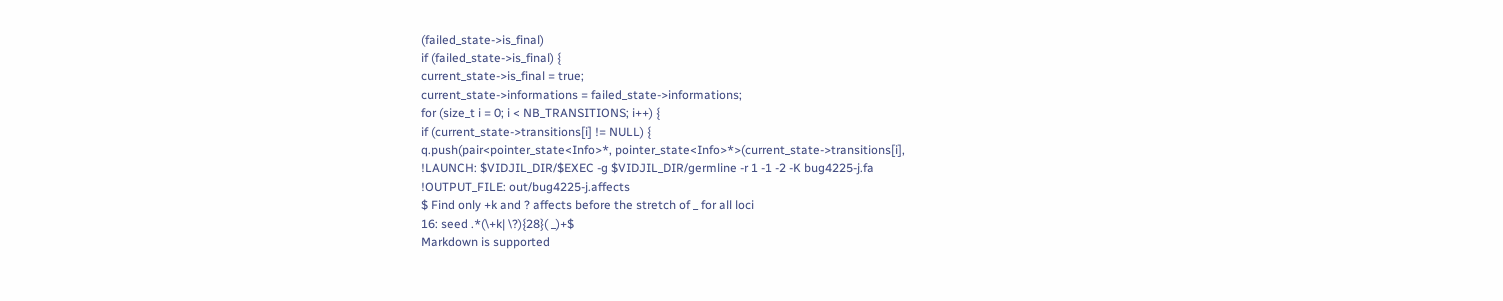(failed_state->is_final)
if (failed_state->is_final) {
current_state->is_final = true;
current_state->informations = failed_state->informations;
for (size_t i = 0; i < NB_TRANSITIONS; i++) {
if (current_state->transitions[i] != NULL) {
q.push(pair<pointer_state<Info>*, pointer_state<Info>*>(current_state->transitions[i],
!LAUNCH: $VIDJIL_DIR/$EXEC -g $VIDJIL_DIR/germline -r 1 -1 -2 -K bug4225-j.fa
!OUTPUT_FILE: out/bug4225-j.affects
$ Find only +k and ? affects before the stretch of _ for all loci
16: seed .*(\+k| \?){28}( _)+$
Markdown is supported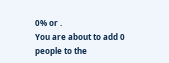0% or .
You are about to add 0 people to the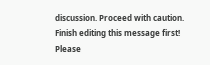discussion. Proceed with caution.
Finish editing this message first!
Please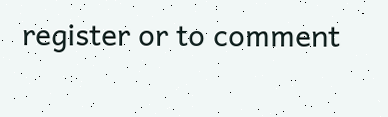register or to comment